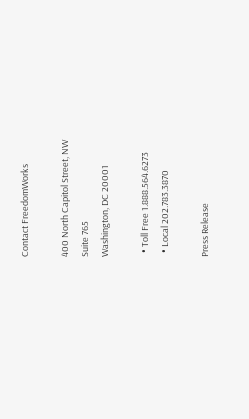Contact FreedomWorks

400 North Capitol Street, NW
Suite 765
Washington, DC 20001

  • Toll Free 1.888.564.6273
  • Local 202.783.3870

Press Release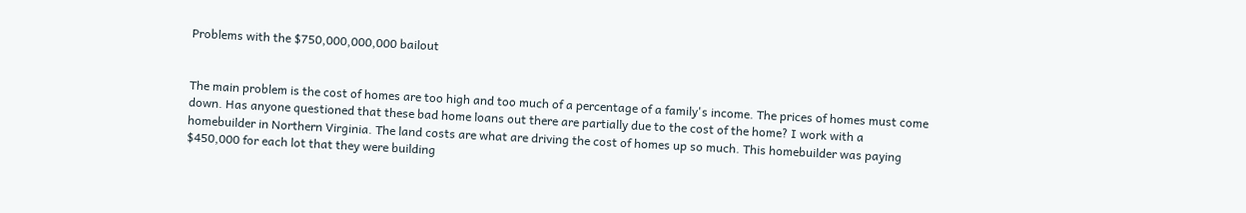Problems with the $750,000,000,000 bailout


The main problem is the cost of homes are too high and too much of a percentage of a family's income. The prices of homes must come down. Has anyone questioned that these bad home loans out there are partially due to the cost of the home? I work with a homebuilder in Northern Virginia. The land costs are what are driving the cost of homes up so much. This homebuilder was paying $450,000 for each lot that they were building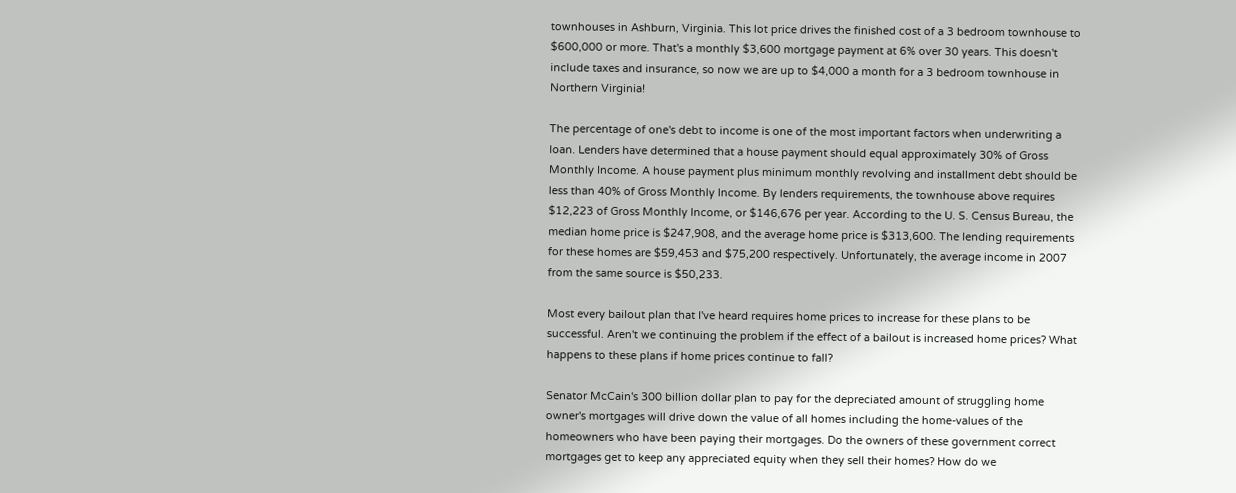townhouses in Ashburn, Virginia. This lot price drives the finished cost of a 3 bedroom townhouse to $600,000 or more. That's a monthly $3,600 mortgage payment at 6% over 30 years. This doesn't include taxes and insurance, so now we are up to $4,000 a month for a 3 bedroom townhouse in Northern Virginia!

The percentage of one's debt to income is one of the most important factors when underwriting a loan. Lenders have determined that a house payment should equal approximately 30% of Gross Monthly Income. A house payment plus minimum monthly revolving and installment debt should be less than 40% of Gross Monthly Income. By lenders requirements, the townhouse above requires $12,223 of Gross Monthly Income, or $146,676 per year. According to the U. S. Census Bureau, the median home price is $247,908, and the average home price is $313,600. The lending requirements for these homes are $59,453 and $75,200 respectively. Unfortunately, the average income in 2007 from the same source is $50,233.

Most every bailout plan that I've heard requires home prices to increase for these plans to be successful. Aren't we continuing the problem if the effect of a bailout is increased home prices? What happens to these plans if home prices continue to fall?

Senator McCain's 300 billion dollar plan to pay for the depreciated amount of struggling home owner's mortgages will drive down the value of all homes including the home-values of the homeowners who have been paying their mortgages. Do the owners of these government correct mortgages get to keep any appreciated equity when they sell their homes? How do we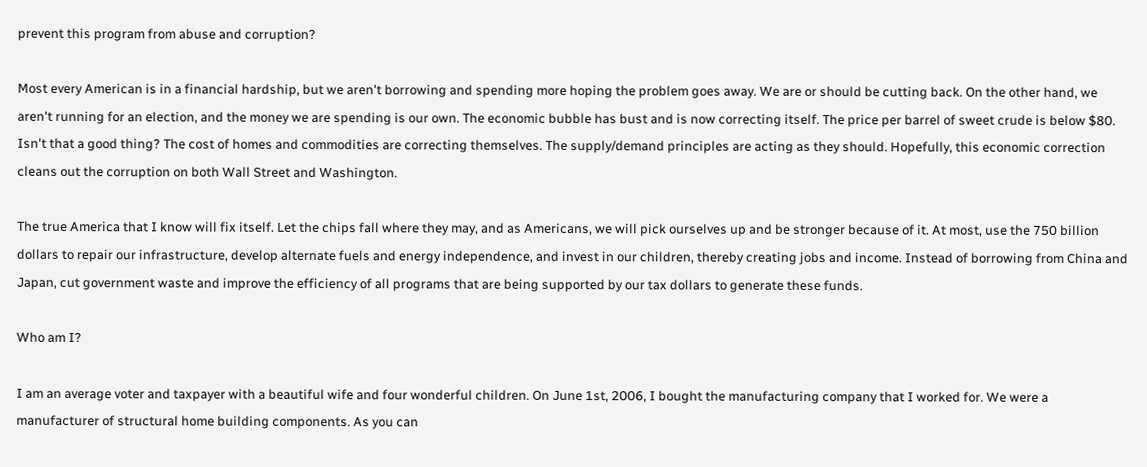prevent this program from abuse and corruption?

Most every American is in a financial hardship, but we aren't borrowing and spending more hoping the problem goes away. We are or should be cutting back. On the other hand, we aren't running for an election, and the money we are spending is our own. The economic bubble has bust and is now correcting itself. The price per barrel of sweet crude is below $80. Isn't that a good thing? The cost of homes and commodities are correcting themselves. The supply/demand principles are acting as they should. Hopefully, this economic correction cleans out the corruption on both Wall Street and Washington.

The true America that I know will fix itself. Let the chips fall where they may, and as Americans, we will pick ourselves up and be stronger because of it. At most, use the 750 billion dollars to repair our infrastructure, develop alternate fuels and energy independence, and invest in our children, thereby creating jobs and income. Instead of borrowing from China and Japan, cut government waste and improve the efficiency of all programs that are being supported by our tax dollars to generate these funds.

Who am I?

I am an average voter and taxpayer with a beautiful wife and four wonderful children. On June 1st, 2006, I bought the manufacturing company that I worked for. We were a manufacturer of structural home building components. As you can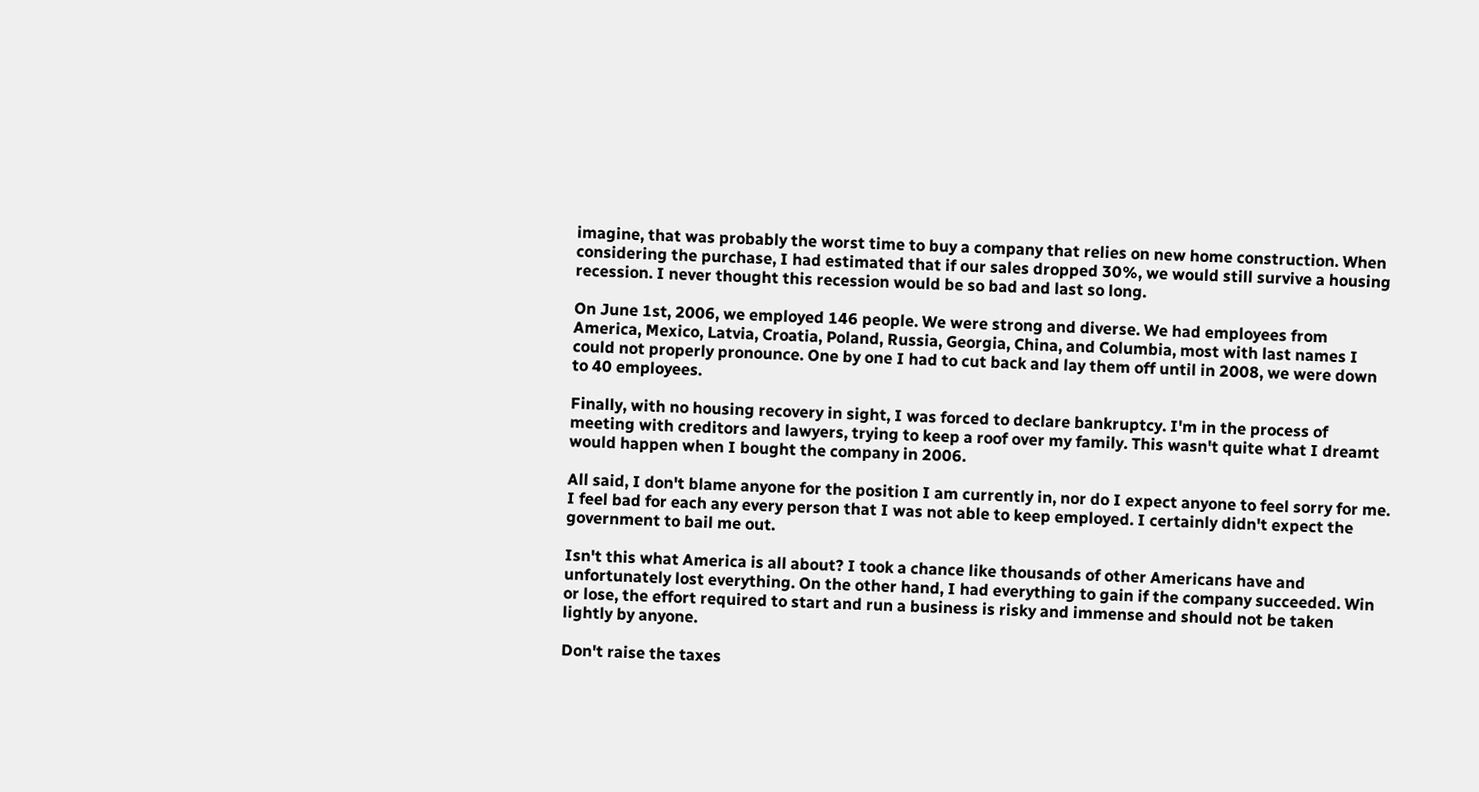imagine, that was probably the worst time to buy a company that relies on new home construction. When considering the purchase, I had estimated that if our sales dropped 30%, we would still survive a housing recession. I never thought this recession would be so bad and last so long.

On June 1st, 2006, we employed 146 people. We were strong and diverse. We had employees from America, Mexico, Latvia, Croatia, Poland, Russia, Georgia, China, and Columbia, most with last names I could not properly pronounce. One by one I had to cut back and lay them off until in 2008, we were down to 40 employees.

Finally, with no housing recovery in sight, I was forced to declare bankruptcy. I'm in the process of meeting with creditors and lawyers, trying to keep a roof over my family. This wasn't quite what I dreamt would happen when I bought the company in 2006.

All said, I don't blame anyone for the position I am currently in, nor do I expect anyone to feel sorry for me. I feel bad for each any every person that I was not able to keep employed. I certainly didn't expect the government to bail me out.

Isn't this what America is all about? I took a chance like thousands of other Americans have and unfortunately lost everything. On the other hand, I had everything to gain if the company succeeded. Win or lose, the effort required to start and run a business is risky and immense and should not be taken lightly by anyone.

Don't raise the taxes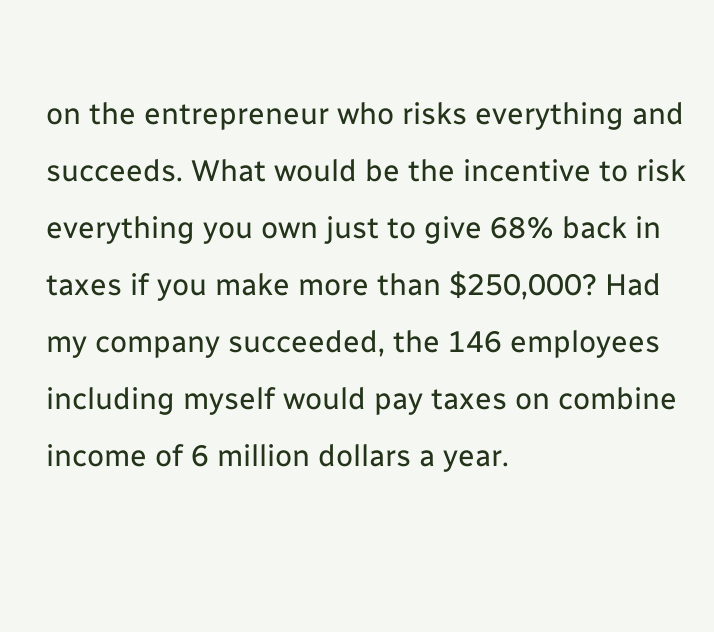on the entrepreneur who risks everything and succeeds. What would be the incentive to risk everything you own just to give 68% back in taxes if you make more than $250,000? Had my company succeeded, the 146 employees including myself would pay taxes on combine income of 6 million dollars a year.